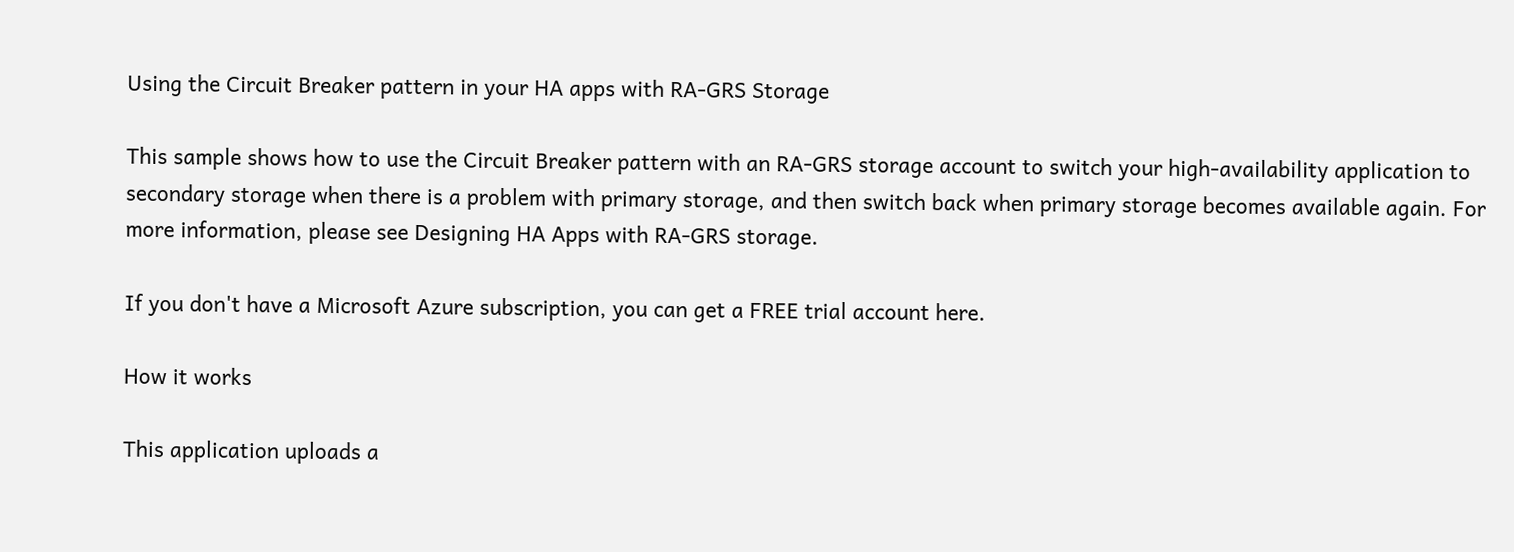Using the Circuit Breaker pattern in your HA apps with RA-GRS Storage

This sample shows how to use the Circuit Breaker pattern with an RA-GRS storage account to switch your high-availability application to secondary storage when there is a problem with primary storage, and then switch back when primary storage becomes available again. For more information, please see Designing HA Apps with RA-GRS storage.

If you don't have a Microsoft Azure subscription, you can get a FREE trial account here.

How it works

This application uploads a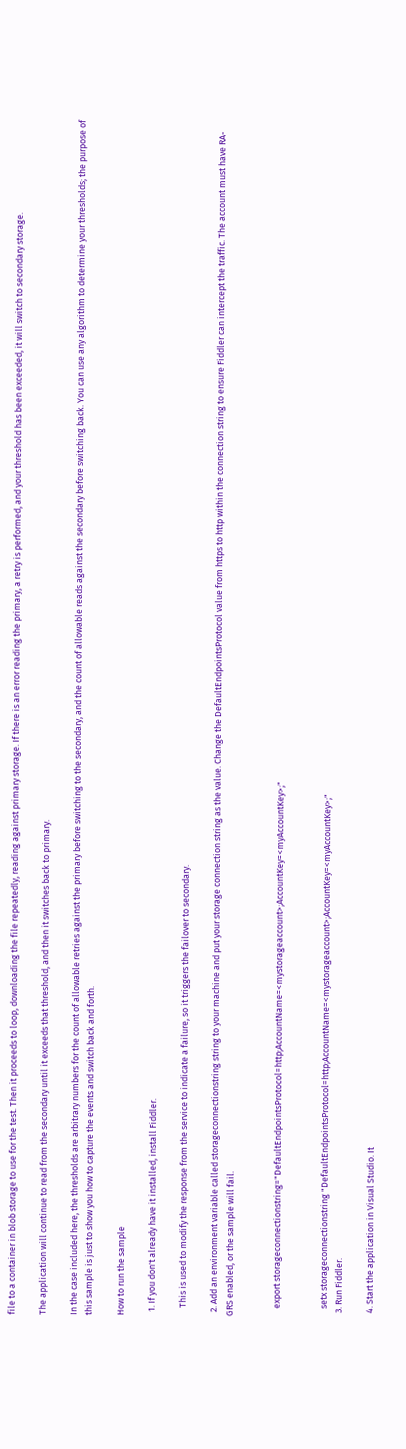file to a container in blob storage to use for the test. Then it proceeds to loop, downloading the file repeatedly, reading against primary storage. If there is an error reading the primary, a retry is performed, and your threshold has been exceeded, it will switch to secondary storage.

The application will continue to read from the secondary until it exceeds that threshold, and then it switches back to primary.

In the case included here, the thresholds are arbitrary numbers for the count of allowable retries against the primary before switching to the secondary, and the count of allowable reads against the secondary before switching back. You can use any algorithm to determine your thresholds; the purpose of this sample is just to show you how to capture the events and switch back and forth.

How to run the sample

  1. If you don't already have it installed, install Fiddler.

    This is used to modify the response from the service to indicate a failure, so it triggers the failover to secondary.

  2. Add an environment variable called storageconnectionstring string to your machine and put your storage connection string as the value. Change the DefaultEndpointsProtocol value from https to http within the connection string to ensure Fiddler can intercept the traffic. The account must have RA-GRS enabled, or the sample will fail.


    export storageconnectionstring="DefaultEndpointsProtocol=http;AccountName=<mystorageaccount>;AccountKey=<myAccountKey>;"


    setx storageconnectionstring "DefaultEndpointsProtocol=http;AccountName=<mystorageaccount>;AccountKey=<myAccountKey>;"
  3. Run Fiddler.

  4. Start the application in Visual Studio. It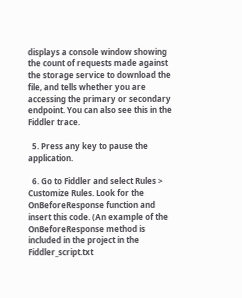displays a console window showing the count of requests made against the storage service to download the file, and tells whether you are accessing the primary or secondary endpoint. You can also see this in the Fiddler trace.

  5. Press any key to pause the application.

  6. Go to Fiddler and select Rules > Customize Rules. Look for the OnBeforeResponse function and insert this code. (An example of the OnBeforeResponse method is included in the project in the Fiddler_script.txt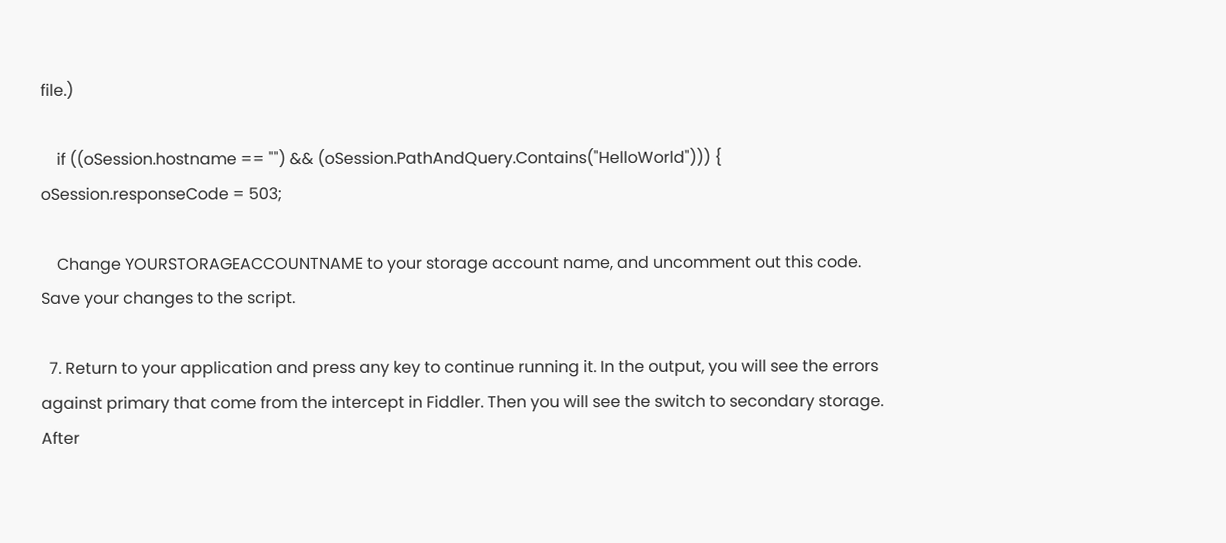file.)

    if ((oSession.hostname == "") && (oSession.PathAndQuery.Contains("HelloWorld"))) { oSession.responseCode = 503;

    Change YOURSTORAGEACCOUNTNAME to your storage account name, and uncomment out this code. Save your changes to the script.

  7. Return to your application and press any key to continue running it. In the output, you will see the errors against primary that come from the intercept in Fiddler. Then you will see the switch to secondary storage. After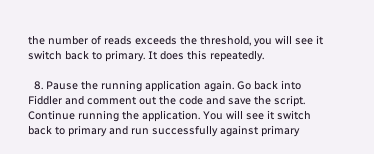the number of reads exceeds the threshold, you will see it switch back to primary. It does this repeatedly.

  8. Pause the running application again. Go back into Fiddler and comment out the code and save the script. Continue running the application. You will see it switch back to primary and run successfully against primary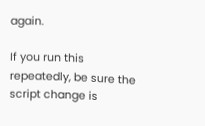again.

If you run this repeatedly, be sure the script change is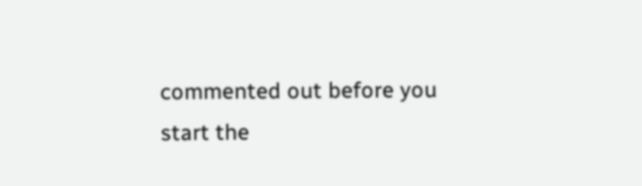commented out before you start the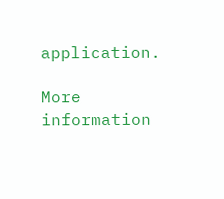application.

More information